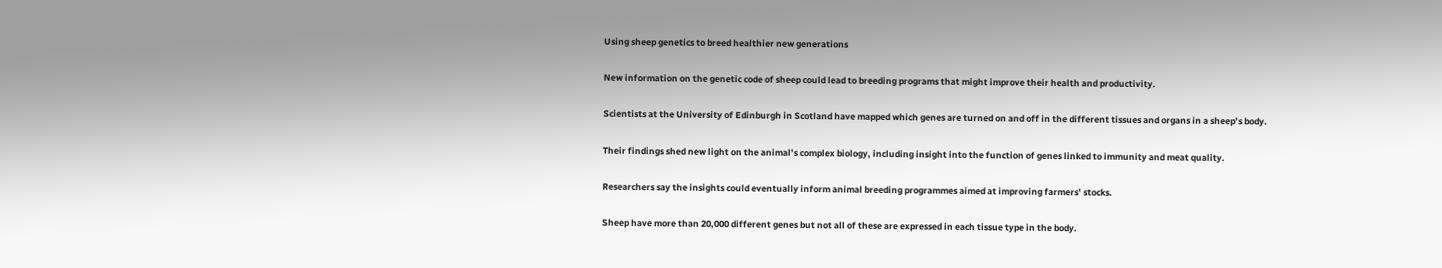Using sheep genetics to breed healthier new generations

New information on the genetic code of sheep could lead to breeding programs that might improve their health and productivity.

Scientists at the University of Edinburgh in Scotland have mapped which genes are turned on and off in the different tissues and organs in a sheep’s body.

Their findings shed new light on the animal’s complex biology, including insight into the function of genes linked to immunity and meat quality.

Researchers say the insights could eventually inform animal breeding programmes aimed at improving farmers’ stocks.

Sheep have more than 20,000 different genes but not all of these are expressed in each tissue type in the body.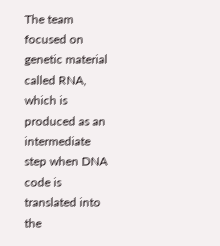The team focused on genetic material called RNA, which is produced as an intermediate step when DNA code is translated into the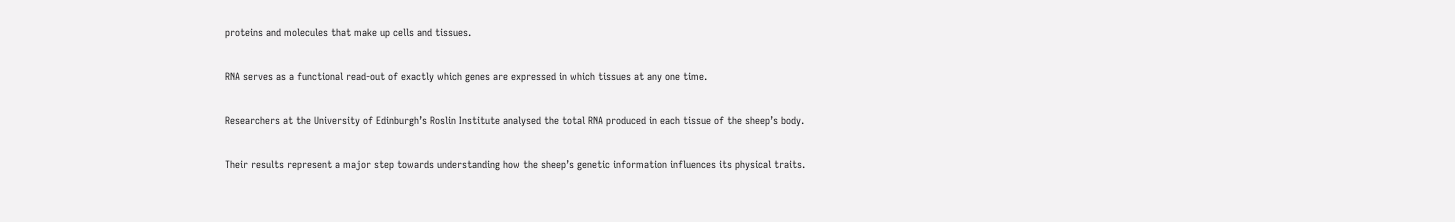proteins and molecules that make up cells and tissues.

RNA serves as a functional read-out of exactly which genes are expressed in which tissues at any one time.

Researchers at the University of Edinburgh’s Roslin Institute analysed the total RNA produced in each tissue of the sheep’s body.

Their results represent a major step towards understanding how the sheep’s genetic information influences its physical traits.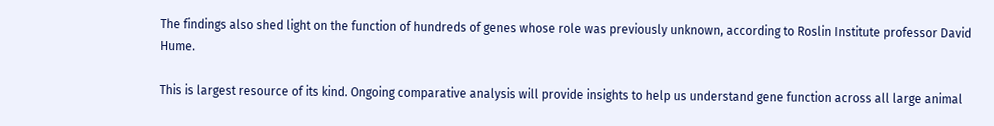The findings also shed light on the function of hundreds of genes whose role was previously unknown, according to Roslin Institute professor David Hume.

This is largest resource of its kind. Ongoing comparative analysis will provide insights to help us understand gene function across all large animal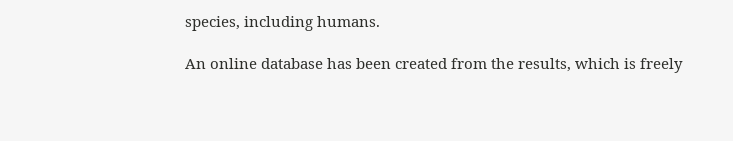species, including humans.

An online database has been created from the results, which is freely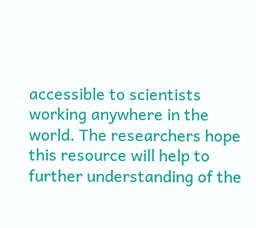accessible to scientists working anywhere in the world. The researchers hope this resource will help to further understanding of the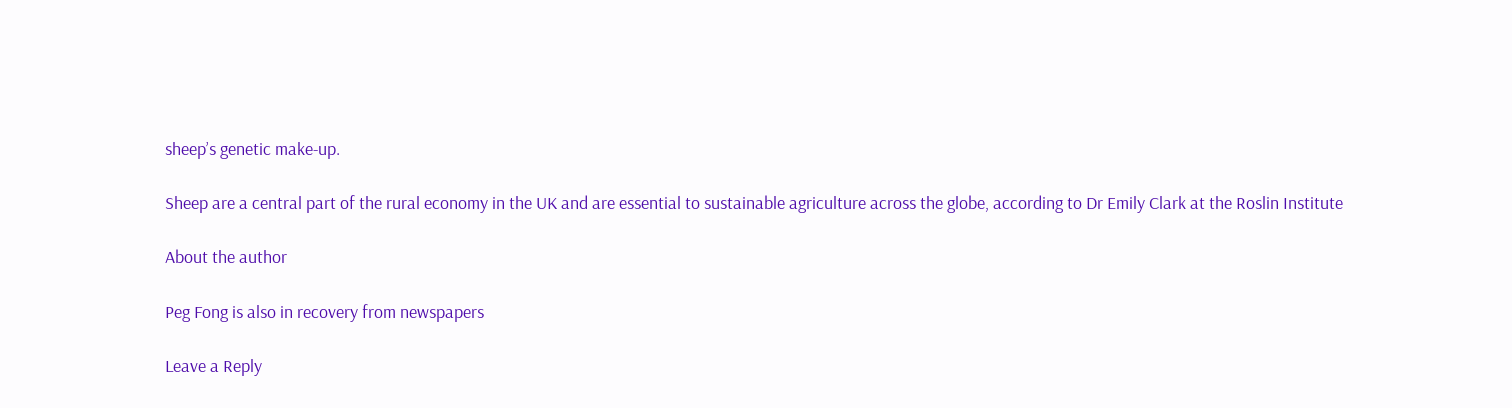sheep’s genetic make-up.

Sheep are a central part of the rural economy in the UK and are essential to sustainable agriculture across the globe, according to Dr Emily Clark at the Roslin Institute

About the author

Peg Fong is also in recovery from newspapers

Leave a Reply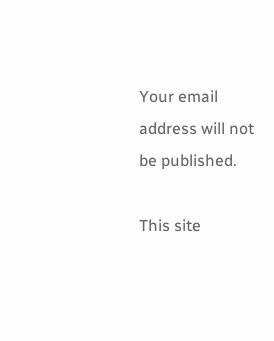Your email address will not be published.

This site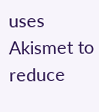uses Akismet to reduce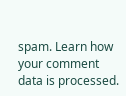spam. Learn how your comment data is processed.